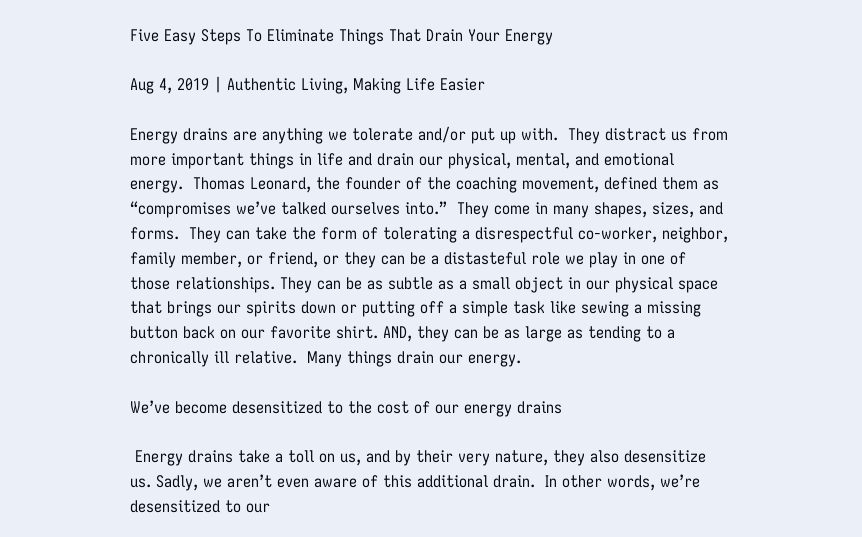Five Easy Steps To Eliminate Things That Drain Your Energy

Aug 4, 2019 | Authentic Living, Making Life Easier

Energy drains are anything we tolerate and/or put up with.  They distract us from more important things in life and drain our physical, mental, and emotional energy.  Thomas Leonard, the founder of the coaching movement, defined them as “compromises we’ve talked ourselves into.”  They come in many shapes, sizes, and forms.  They can take the form of tolerating a disrespectful co-worker, neighbor, family member, or friend, or they can be a distasteful role we play in one of those relationships. They can be as subtle as a small object in our physical space that brings our spirits down or putting off a simple task like sewing a missing button back on our favorite shirt. AND, they can be as large as tending to a chronically ill relative.  Many things drain our energy.

We’ve become desensitized to the cost of our energy drains

 Energy drains take a toll on us, and by their very nature, they also desensitize us. Sadly, we aren’t even aware of this additional drain.  In other words, we’re desensitized to our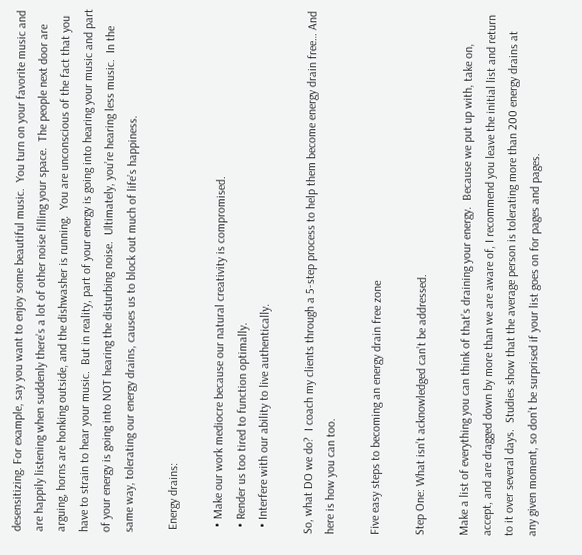desensitizing. For example, say you want to enjoy some beautiful music.  You turn on your favorite music and are happily listening when suddenly there’s a lot of other noise filling your space.  The people next door are arguing, horns are honking outside, and the dishwasher is running.  You are unconscious of the fact that you have to strain to hear your music.  But in reality, part of your energy is going into hearing your music and part of your energy is going into NOT hearing the disturbing noise.  Ultimately, you’re hearing less music.  In the same way, tolerating our energy drains, causes us to block out much of life’s happiness.

 Energy drains:

  • Make our work mediocre because our natural creativity is compromised.
  • Render us too tired to function optimally.
  • Interfere with our ability to live authentically.

So, what DO we do?  I coach my clients through a 5-step process to help them become energy drain free… And here is how you can too.

Five easy steps to becoming an energy drain free zone

Step One: What isn’t acknowledged can’t be addressed.

Make a list of everything you can think of that’s draining your energy.  Because we put up with, take on, accept, and are dragged down by more than we are aware of, I recommend you leave the initial list and return to it over several days.  Studies show that the average person is tolerating more than 200 energy drains at any given moment, so don’t be surprised if your list goes on for pages and pages.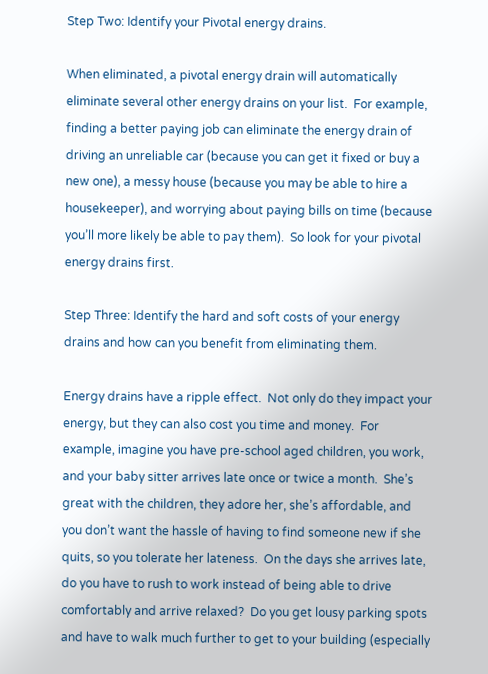Step Two: Identify your Pivotal energy drains.

When eliminated, a pivotal energy drain will automatically eliminate several other energy drains on your list.  For example, finding a better paying job can eliminate the energy drain of driving an unreliable car (because you can get it fixed or buy a new one), a messy house (because you may be able to hire a housekeeper), and worrying about paying bills on time (because you’ll more likely be able to pay them).  So look for your pivotal energy drains first.

Step Three: Identify the hard and soft costs of your energy drains and how can you benefit from eliminating them.

Energy drains have a ripple effect.  Not only do they impact your energy, but they can also cost you time and money.  For example, imagine you have pre-school aged children, you work, and your baby sitter arrives late once or twice a month.  She’s great with the children, they adore her, she’s affordable, and you don’t want the hassle of having to find someone new if she quits, so you tolerate her lateness.  On the days she arrives late, do you have to rush to work instead of being able to drive comfortably and arrive relaxed?  Do you get lousy parking spots and have to walk much further to get to your building (especially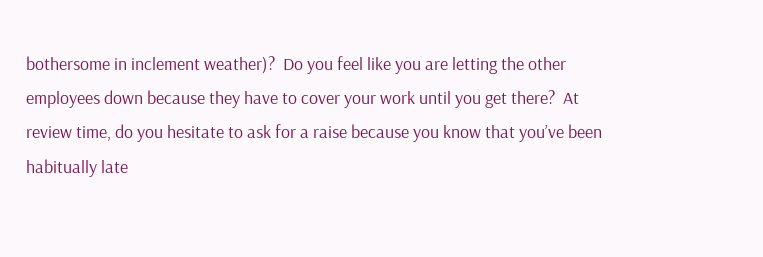bothersome in inclement weather)?  Do you feel like you are letting the other employees down because they have to cover your work until you get there?  At review time, do you hesitate to ask for a raise because you know that you’ve been habitually late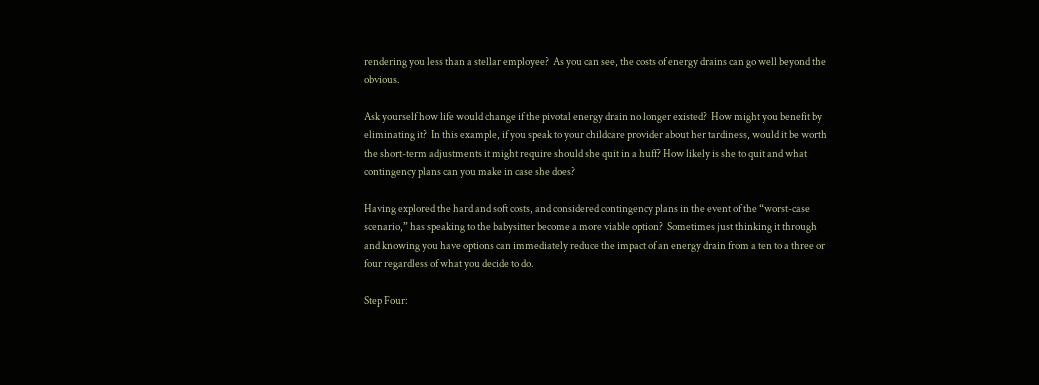rendering you less than a stellar employee?  As you can see, the costs of energy drains can go well beyond the obvious.

Ask yourself how life would change if the pivotal energy drain no longer existed?  How might you benefit by eliminating it?  In this example, if you speak to your childcare provider about her tardiness, would it be worth the short-term adjustments it might require should she quit in a huff? How likely is she to quit and what contingency plans can you make in case she does?

Having explored the hard and soft costs, and considered contingency plans in the event of the “worst-case scenario,” has speaking to the babysitter become a more viable option?  Sometimes just thinking it through and knowing you have options can immediately reduce the impact of an energy drain from a ten to a three or four regardless of what you decide to do.

Step Four: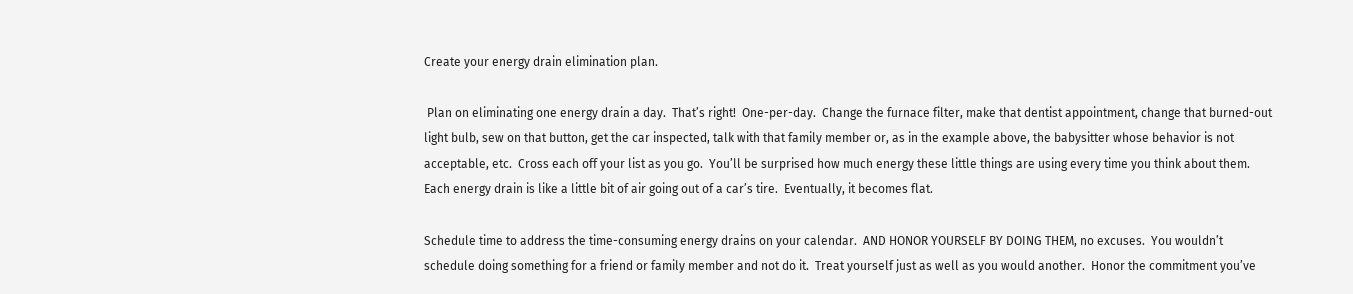Create your energy drain elimination plan.

 Plan on eliminating one energy drain a day.  That’s right!  One-per-day.  Change the furnace filter, make that dentist appointment, change that burned-out light bulb, sew on that button, get the car inspected, talk with that family member or, as in the example above, the babysitter whose behavior is not acceptable, etc.  Cross each off your list as you go.  You’ll be surprised how much energy these little things are using every time you think about them.  Each energy drain is like a little bit of air going out of a car’s tire.  Eventually, it becomes flat.

Schedule time to address the time-consuming energy drains on your calendar.  AND HONOR YOURSELF BY DOING THEM, no excuses.  You wouldn’t schedule doing something for a friend or family member and not do it.  Treat yourself just as well as you would another.  Honor the commitment you’ve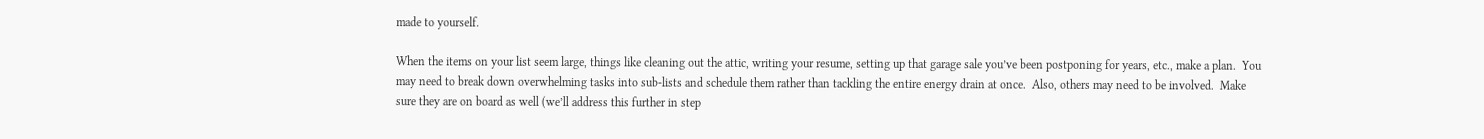made to yourself.

When the items on your list seem large, things like cleaning out the attic, writing your resume, setting up that garage sale you’ve been postponing for years, etc., make a plan.  You may need to break down overwhelming tasks into sub-lists and schedule them rather than tackling the entire energy drain at once.  Also, others may need to be involved.  Make sure they are on board as well (we’ll address this further in step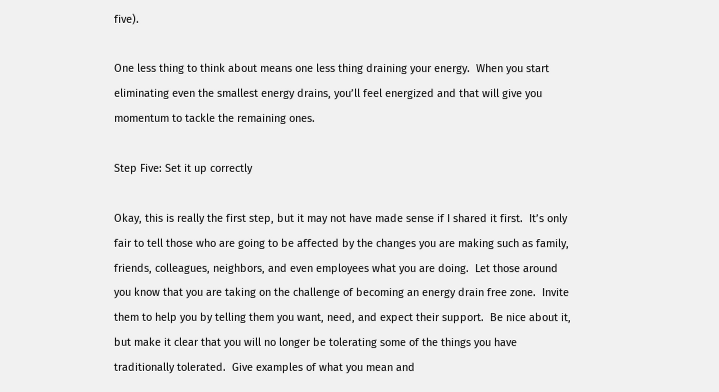five).

One less thing to think about means one less thing draining your energy.  When you start eliminating even the smallest energy drains, you’ll feel energized and that will give you momentum to tackle the remaining ones.

Step Five: Set it up correctly

Okay, this is really the first step, but it may not have made sense if I shared it first.  It’s only fair to tell those who are going to be affected by the changes you are making such as family, friends, colleagues, neighbors, and even employees what you are doing.  Let those around you know that you are taking on the challenge of becoming an energy drain free zone.  Invite them to help you by telling them you want, need, and expect their support.  Be nice about it, but make it clear that you will no longer be tolerating some of the things you have traditionally tolerated.  Give examples of what you mean and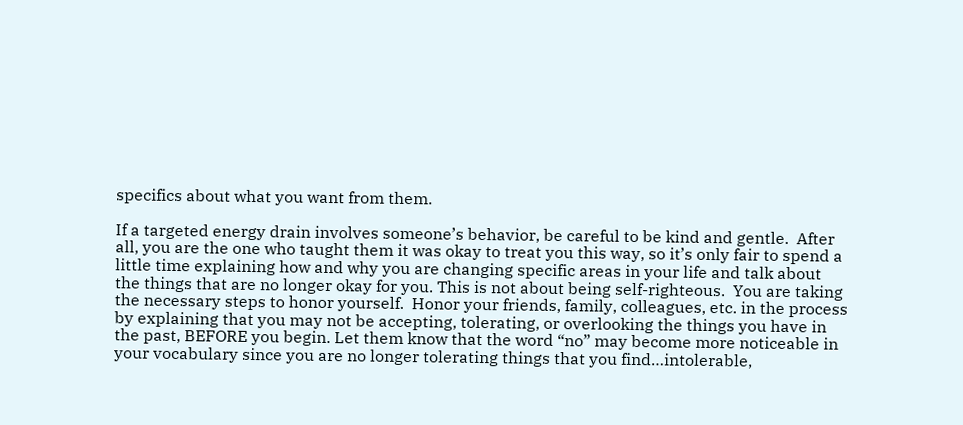specifics about what you want from them.

If a targeted energy drain involves someone’s behavior, be careful to be kind and gentle.  After all, you are the one who taught them it was okay to treat you this way, so it’s only fair to spend a little time explaining how and why you are changing specific areas in your life and talk about the things that are no longer okay for you. This is not about being self-righteous.  You are taking the necessary steps to honor yourself.  Honor your friends, family, colleagues, etc. in the process by explaining that you may not be accepting, tolerating, or overlooking the things you have in the past, BEFORE you begin. Let them know that the word “no” may become more noticeable in your vocabulary since you are no longer tolerating things that you find…intolerable,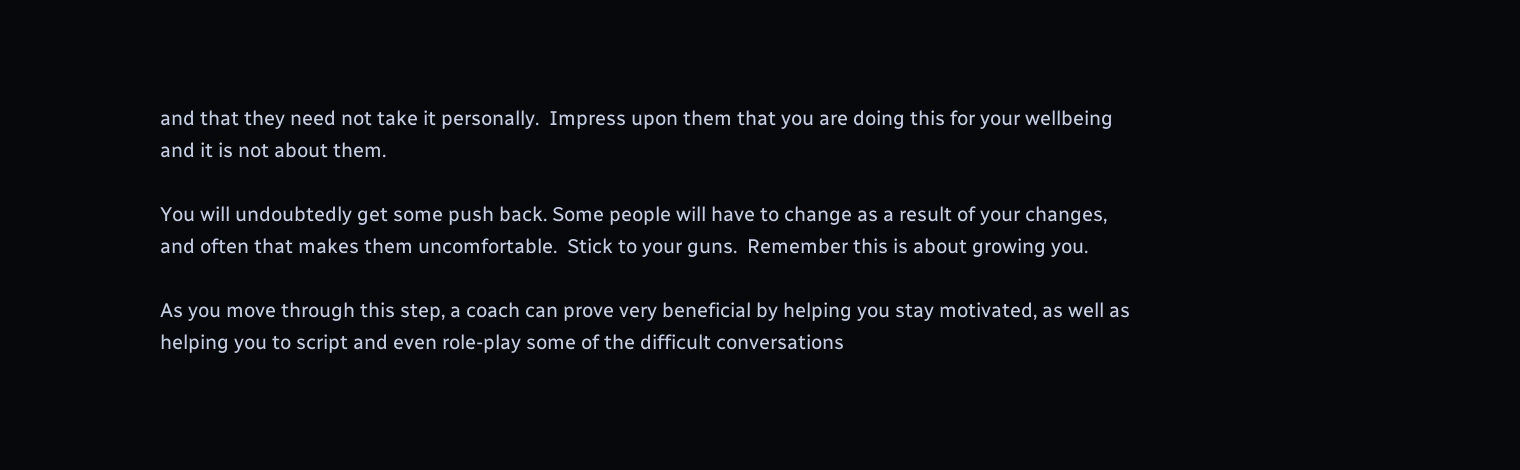and that they need not take it personally.  Impress upon them that you are doing this for your wellbeing and it is not about them.

You will undoubtedly get some push back. Some people will have to change as a result of your changes, and often that makes them uncomfortable.  Stick to your guns.  Remember this is about growing you.

As you move through this step, a coach can prove very beneficial by helping you stay motivated, as well as helping you to script and even role-play some of the difficult conversations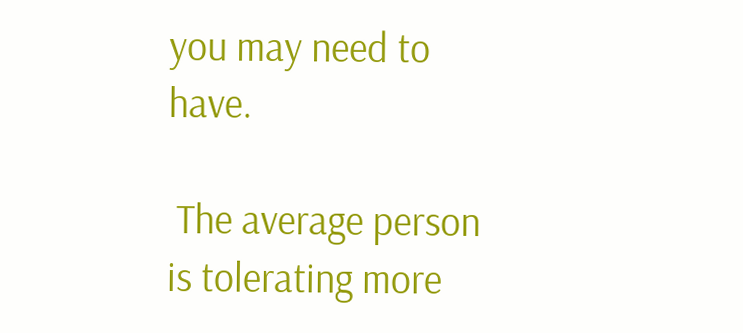you may need to have.

 The average person is tolerating more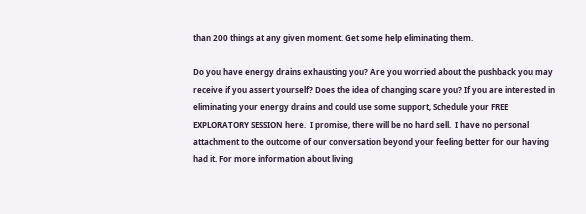than 200 things at any given moment. Get some help eliminating them.

Do you have energy drains exhausting you? Are you worried about the pushback you may receive if you assert yourself? Does the idea of changing scare you? If you are interested in eliminating your energy drains and could use some support, Schedule your FREE EXPLORATORY SESSION here.  I promise, there will be no hard sell.  I have no personal attachment to the outcome of our conversation beyond your feeling better for our having had it. For more information about living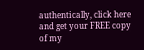authentically, click here and get your FREE copy of my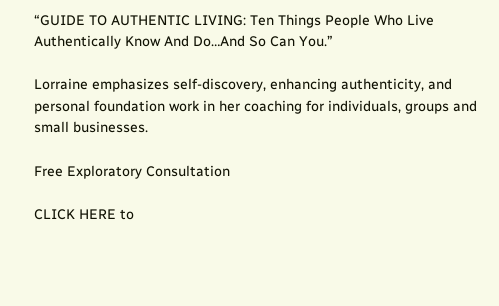“GUIDE TO AUTHENTIC LIVING: Ten Things People Who Live Authentically Know And Do…And So Can You.”

Lorraine emphasizes self-discovery, enhancing authenticity, and personal foundation work in her coaching for individuals, groups and small businesses.

Free Exploratory Consultation

CLICK HERE to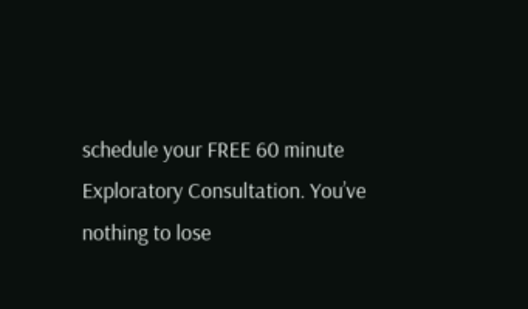schedule your FREE 60 minute Exploratory Consultation. You’ve nothing to lose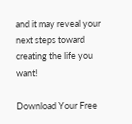and it may reveal your next steps toward creating the life you want!

Download Your Free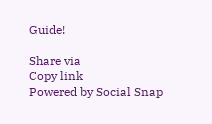Guide!

Share via
Copy link
Powered by Social Snap